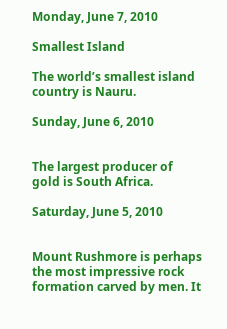Monday, June 7, 2010

Smallest Island

The world’s smallest island country is Nauru.

Sunday, June 6, 2010


The largest producer of gold is South Africa.

Saturday, June 5, 2010


Mount Rushmore is perhaps the most impressive rock formation carved by men. It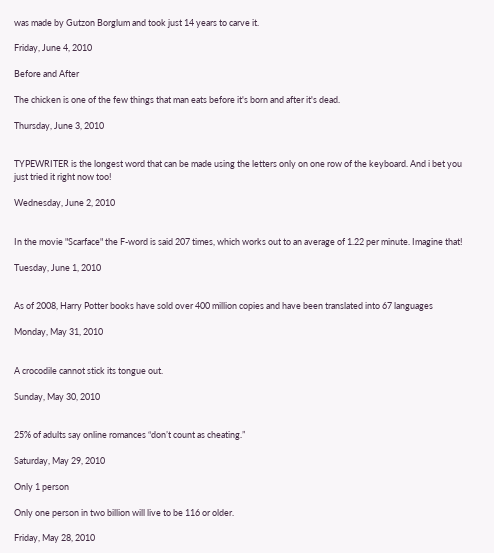was made by Gutzon Borglum and took just 14 years to carve it.

Friday, June 4, 2010

Before and After

The chicken is one of the few things that man eats before it's born and after it's dead.

Thursday, June 3, 2010


TYPEWRITER is the longest word that can be made using the letters only on one row of the keyboard. And i bet you just tried it right now too!

Wednesday, June 2, 2010


In the movie "Scarface" the F-word is said 207 times, which works out to an average of 1.22 per minute. Imagine that!

Tuesday, June 1, 2010


As of 2008, Harry Potter books have sold over 400 million copies and have been translated into 67 languages

Monday, May 31, 2010


A crocodile cannot stick its tongue out.

Sunday, May 30, 2010


25% of adults say online romances “don’t count as cheating.”

Saturday, May 29, 2010

Only 1 person

Only one person in two billion will live to be 116 or older.

Friday, May 28, 2010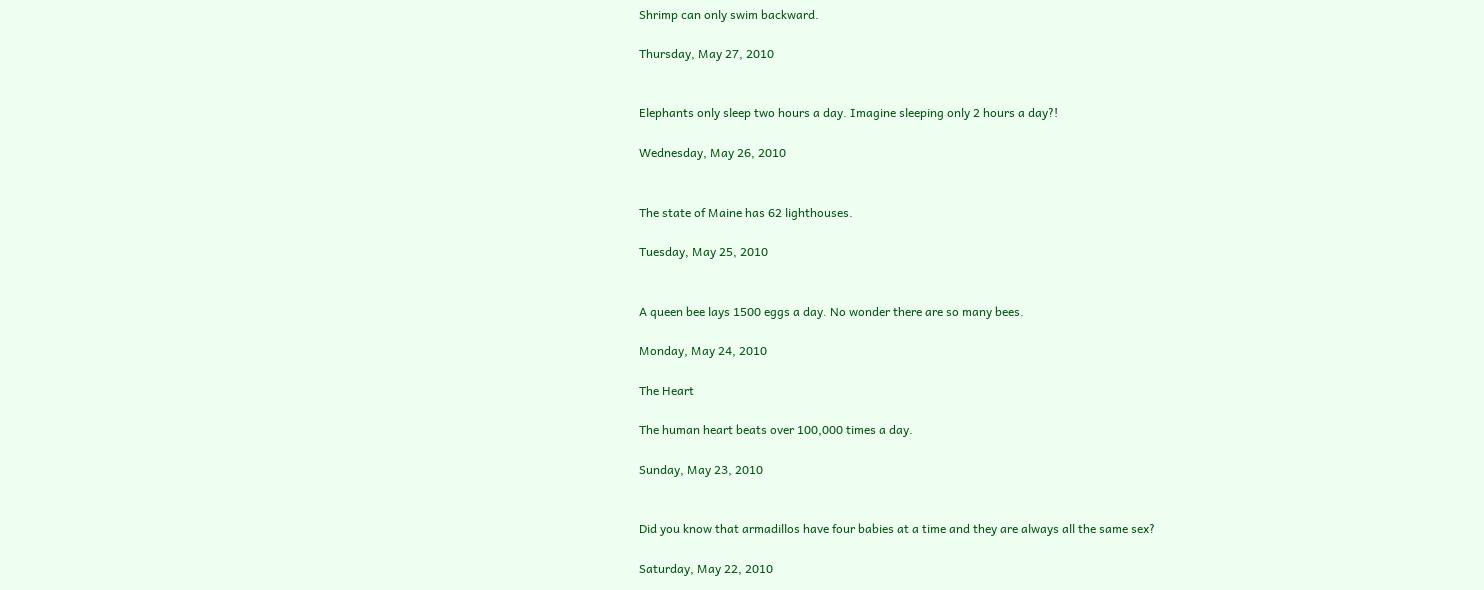Shrimp can only swim backward.

Thursday, May 27, 2010


Elephants only sleep two hours a day. Imagine sleeping only 2 hours a day?!

Wednesday, May 26, 2010


The state of Maine has 62 lighthouses.

Tuesday, May 25, 2010


A queen bee lays 1500 eggs a day. No wonder there are so many bees.

Monday, May 24, 2010

The Heart

The human heart beats over 100,000 times a day.

Sunday, May 23, 2010


Did you know that armadillos have four babies at a time and they are always all the same sex?

Saturday, May 22, 2010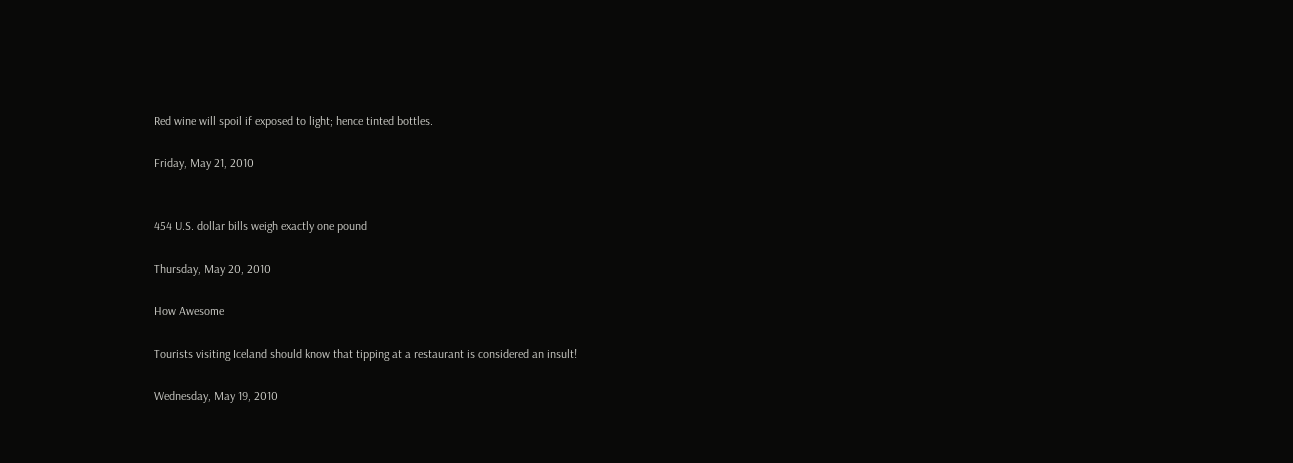Red wine will spoil if exposed to light; hence tinted bottles.

Friday, May 21, 2010


454 U.S. dollar bills weigh exactly one pound

Thursday, May 20, 2010

How Awesome

Tourists visiting Iceland should know that tipping at a restaurant is considered an insult!

Wednesday, May 19, 2010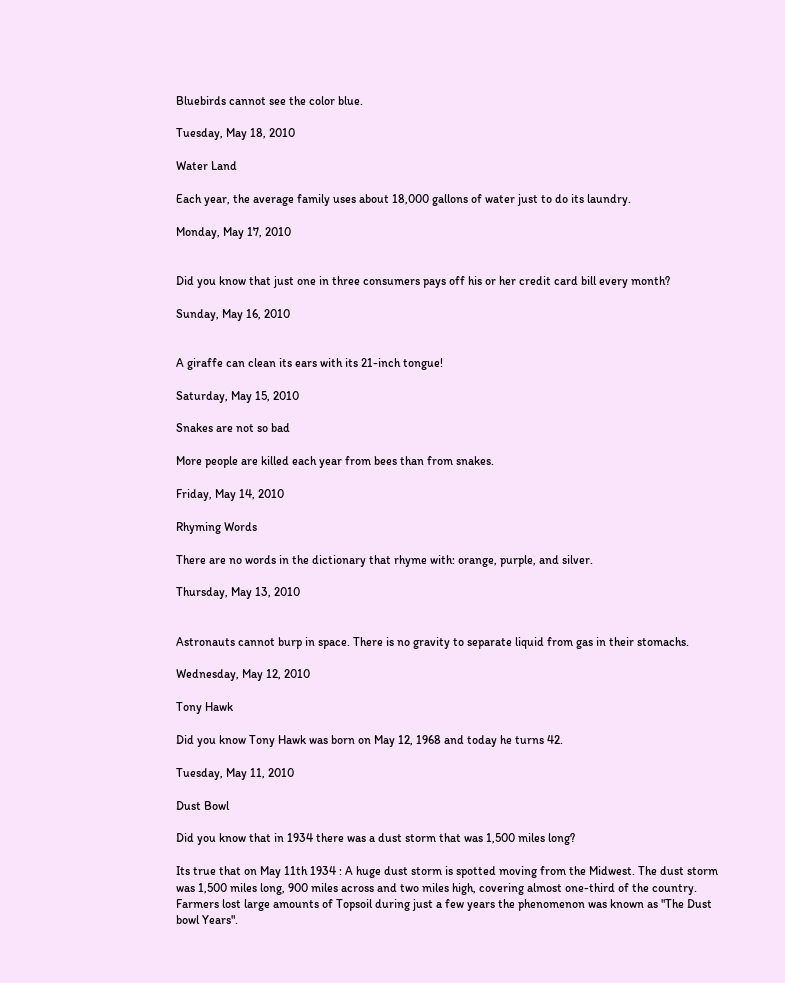Bluebirds cannot see the color blue.

Tuesday, May 18, 2010

Water Land

Each year, the average family uses about 18,000 gallons of water just to do its laundry.

Monday, May 17, 2010


Did you know that just one in three consumers pays off his or her credit card bill every month?

Sunday, May 16, 2010


A giraffe can clean its ears with its 21-inch tongue!

Saturday, May 15, 2010

Snakes are not so bad

More people are killed each year from bees than from snakes.

Friday, May 14, 2010

Rhyming Words

There are no words in the dictionary that rhyme with: orange, purple, and silver.

Thursday, May 13, 2010


Astronauts cannot burp in space. There is no gravity to separate liquid from gas in their stomachs.

Wednesday, May 12, 2010

Tony Hawk

Did you know Tony Hawk was born on May 12, 1968 and today he turns 42.

Tuesday, May 11, 2010

Dust Bowl

Did you know that in 1934 there was a dust storm that was 1,500 miles long?

Its true that on May 11th 1934 : A huge dust storm is spotted moving from the Midwest. The dust storm was 1,500 miles long, 900 miles across and two miles high, covering almost one-third of the country. Farmers lost large amounts of Topsoil during just a few years the phenomenon was known as "The Dust bowl Years".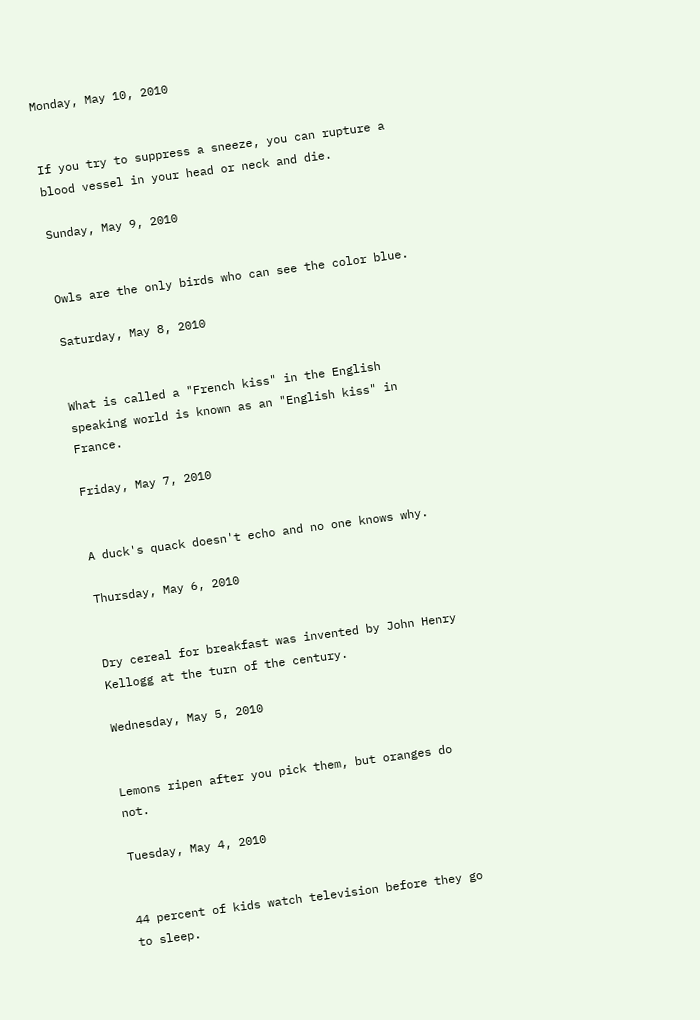Monday, May 10, 2010


If you try to suppress a sneeze, you can rupture a blood vessel in your head or neck and die.

Sunday, May 9, 2010


Owls are the only birds who can see the color blue.

Saturday, May 8, 2010


What is called a "French kiss" in the English speaking world is known as an "English kiss" in France.

Friday, May 7, 2010


A duck's quack doesn't echo and no one knows why.

Thursday, May 6, 2010


Dry cereal for breakfast was invented by John Henry Kellogg at the turn of the century.

Wednesday, May 5, 2010


Lemons ripen after you pick them, but oranges do not.

Tuesday, May 4, 2010


44 percent of kids watch television before they go to sleep.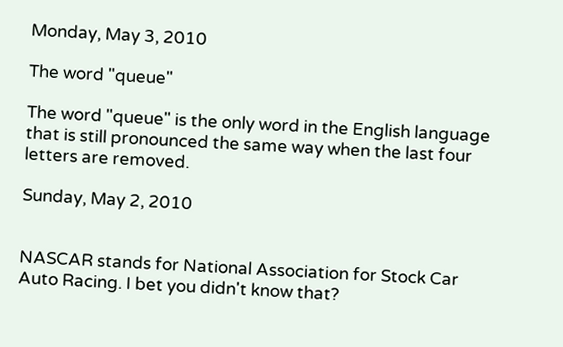Monday, May 3, 2010

The word "queue"

The word "queue" is the only word in the English language that is still pronounced the same way when the last four letters are removed.

Sunday, May 2, 2010


NASCAR stands for National Association for Stock Car Auto Racing. I bet you didn't know that?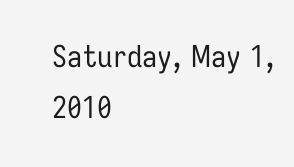Saturday, May 1, 2010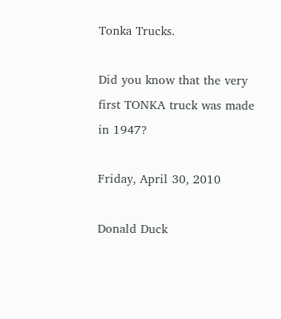Tonka Trucks.

Did you know that the very first TONKA truck was made in 1947?

Friday, April 30, 2010

Donald Duck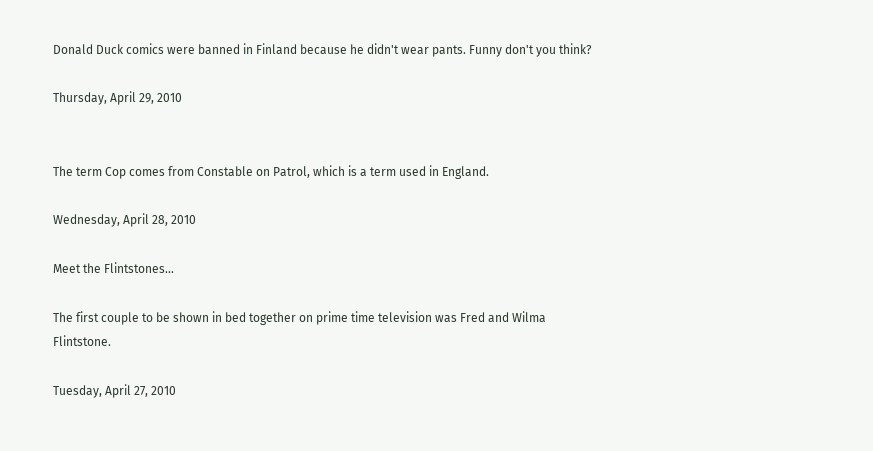Donald Duck comics were banned in Finland because he didn't wear pants. Funny don't you think?

Thursday, April 29, 2010


The term Cop comes from Constable on Patrol, which is a term used in England.

Wednesday, April 28, 2010

Meet the Flintstones...

The first couple to be shown in bed together on prime time television was Fred and Wilma Flintstone.

Tuesday, April 27, 2010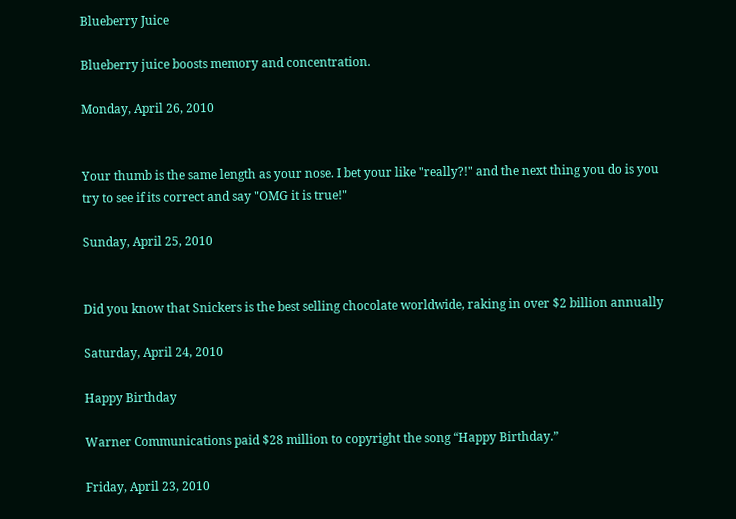Blueberry Juice

Blueberry juice boosts memory and concentration.

Monday, April 26, 2010


Your thumb is the same length as your nose. I bet your like "really?!" and the next thing you do is you try to see if its correct and say "OMG it is true!"

Sunday, April 25, 2010


Did you know that Snickers is the best selling chocolate worldwide, raking in over $2 billion annually

Saturday, April 24, 2010

Happy Birthday

Warner Communications paid $28 million to copyright the song “Happy Birthday.”

Friday, April 23, 2010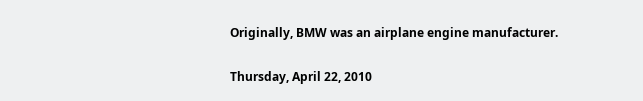Originally, BMW was an airplane engine manufacturer.

Thursday, April 22, 2010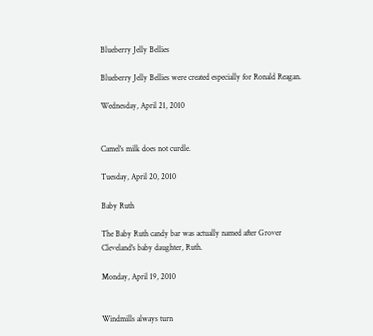Blueberry Jelly Bellies

Blueberry Jelly Bellies were created especially for Ronald Reagan.

Wednesday, April 21, 2010


Camel's milk does not curdle.

Tuesday, April 20, 2010

Baby Ruth

The Baby Ruth candy bar was actually named after Grover Cleveland's baby daughter, Ruth.

Monday, April 19, 2010


Windmills always turn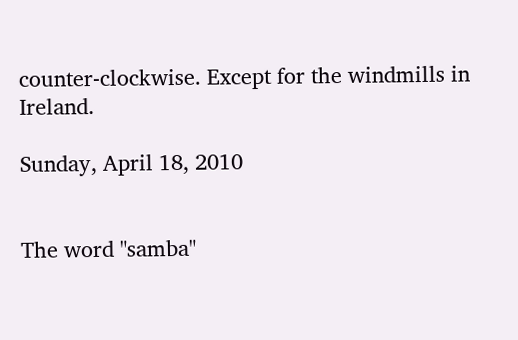counter-clockwise. Except for the windmills in Ireland.

Sunday, April 18, 2010


The word "samba"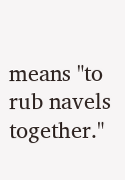means "to rub navels together."